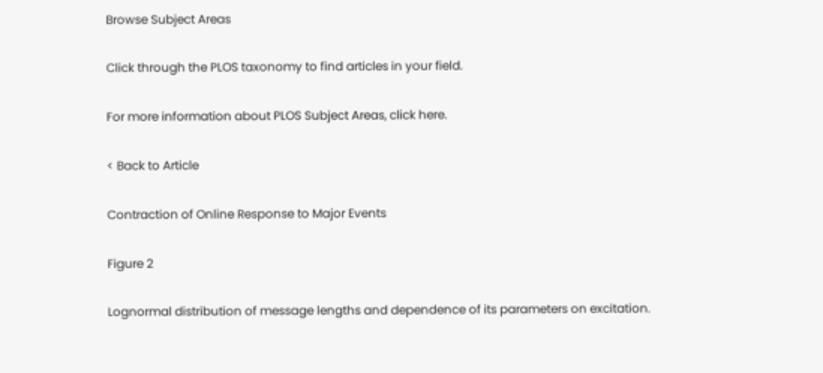Browse Subject Areas

Click through the PLOS taxonomy to find articles in your field.

For more information about PLOS Subject Areas, click here.

< Back to Article

Contraction of Online Response to Major Events

Figure 2

Lognormal distribution of message lengths and dependence of its parameters on excitation.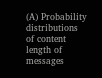(A) Probability distributions of content length of messages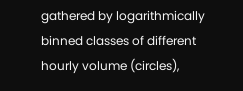gathered by logarithmically binned classes of different hourly volume (circles),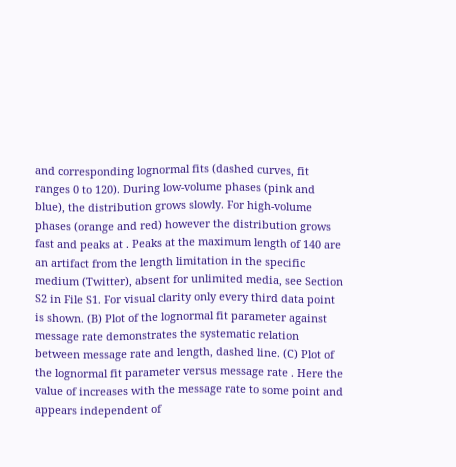and corresponding lognormal fits (dashed curves, fit ranges 0 to 120). During low-volume phases (pink and blue), the distribution grows slowly. For high-volume phases (orange and red) however the distribution grows fast and peaks at . Peaks at the maximum length of 140 are an artifact from the length limitation in the specific medium (Twitter), absent for unlimited media, see Section S2 in File S1. For visual clarity only every third data point is shown. (B) Plot of the lognormal fit parameter against message rate demonstrates the systematic relation between message rate and length, dashed line. (C) Plot of the lognormal fit parameter versus message rate . Here the value of increases with the message rate to some point and appears independent of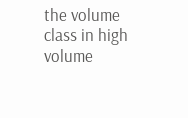the volume class in high volume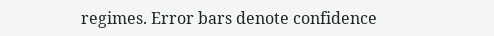regimes. Error bars denote confidence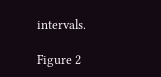intervals.

Figure 2